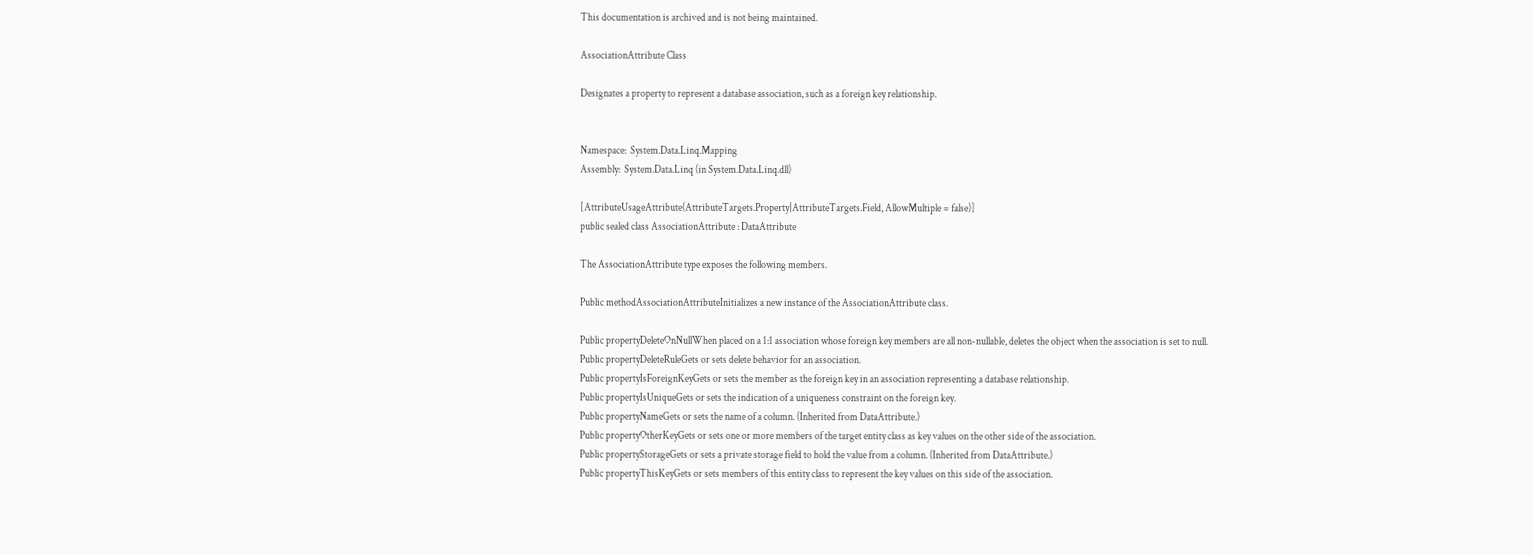This documentation is archived and is not being maintained.

AssociationAttribute Class

Designates a property to represent a database association, such as a foreign key relationship.


Namespace:  System.Data.Linq.Mapping
Assembly:  System.Data.Linq (in System.Data.Linq.dll)

[AttributeUsageAttribute(AttributeTargets.Property|AttributeTargets.Field, AllowMultiple = false)]
public sealed class AssociationAttribute : DataAttribute

The AssociationAttribute type exposes the following members.

Public methodAssociationAttributeInitializes a new instance of the AssociationAttribute class.

Public propertyDeleteOnNullWhen placed on a 1:1 association whose foreign key members are all non-nullable, deletes the object when the association is set to null.
Public propertyDeleteRuleGets or sets delete behavior for an association.
Public propertyIsForeignKeyGets or sets the member as the foreign key in an association representing a database relationship.
Public propertyIsUniqueGets or sets the indication of a uniqueness constraint on the foreign key.
Public propertyNameGets or sets the name of a column. (Inherited from DataAttribute.)
Public propertyOtherKeyGets or sets one or more members of the target entity class as key values on the other side of the association.
Public propertyStorageGets or sets a private storage field to hold the value from a column. (Inherited from DataAttribute.)
Public propertyThisKeyGets or sets members of this entity class to represent the key values on this side of the association.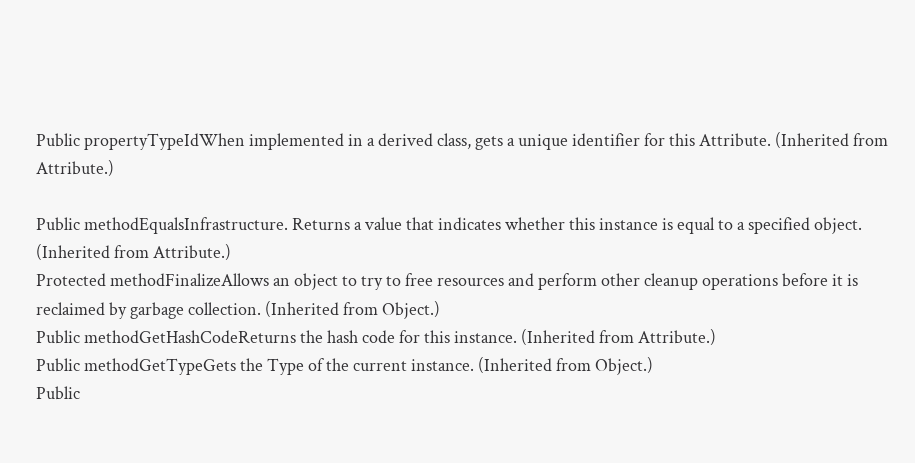Public propertyTypeIdWhen implemented in a derived class, gets a unique identifier for this Attribute. (Inherited from Attribute.)

Public methodEqualsInfrastructure. Returns a value that indicates whether this instance is equal to a specified object. (Inherited from Attribute.)
Protected methodFinalizeAllows an object to try to free resources and perform other cleanup operations before it is reclaimed by garbage collection. (Inherited from Object.)
Public methodGetHashCodeReturns the hash code for this instance. (Inherited from Attribute.)
Public methodGetTypeGets the Type of the current instance. (Inherited from Object.)
Public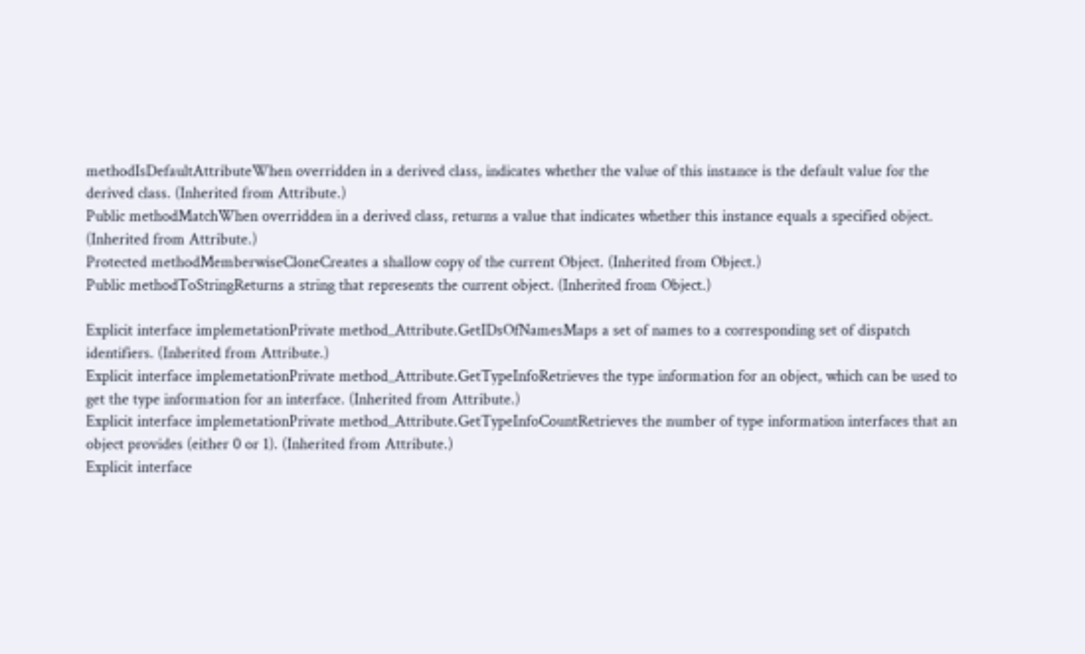methodIsDefaultAttributeWhen overridden in a derived class, indicates whether the value of this instance is the default value for the derived class. (Inherited from Attribute.)
Public methodMatchWhen overridden in a derived class, returns a value that indicates whether this instance equals a specified object. (Inherited from Attribute.)
Protected methodMemberwiseCloneCreates a shallow copy of the current Object. (Inherited from Object.)
Public methodToStringReturns a string that represents the current object. (Inherited from Object.)

Explicit interface implemetationPrivate method_Attribute.GetIDsOfNamesMaps a set of names to a corresponding set of dispatch identifiers. (Inherited from Attribute.)
Explicit interface implemetationPrivate method_Attribute.GetTypeInfoRetrieves the type information for an object, which can be used to get the type information for an interface. (Inherited from Attribute.)
Explicit interface implemetationPrivate method_Attribute.GetTypeInfoCountRetrieves the number of type information interfaces that an object provides (either 0 or 1). (Inherited from Attribute.)
Explicit interface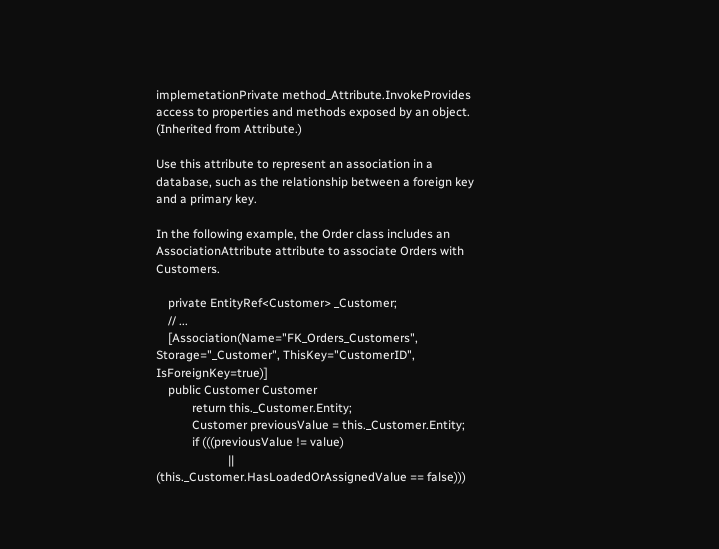implemetationPrivate method_Attribute.InvokeProvides access to properties and methods exposed by an object. (Inherited from Attribute.)

Use this attribute to represent an association in a database, such as the relationship between a foreign key and a primary key.

In the following example, the Order class includes an AssociationAttribute attribute to associate Orders with Customers.

    private EntityRef<Customer> _Customer;
    // ...
    [Association(Name="FK_Orders_Customers", Storage="_Customer", ThisKey="CustomerID", IsForeignKey=true)]
    public Customer Customer
            return this._Customer.Entity;
            Customer previousValue = this._Customer.Entity;
            if (((previousValue != value)
                        || (this._Customer.HasLoadedOrAssignedValue == false)))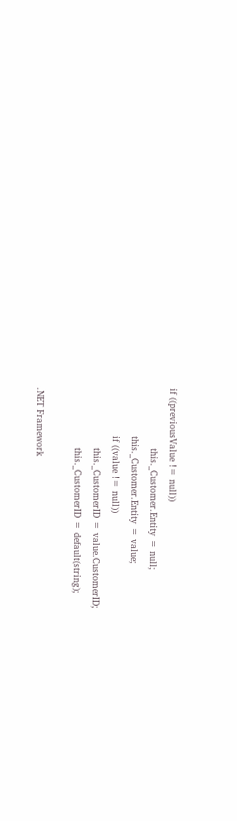if ((previousValue != null))
                    this._Customer.Entity = null;
                this._Customer.Entity = value;
                if ((value != null))
                    this._CustomerID = value.CustomerID;
                    this._CustomerID = default(string);

.NET Framework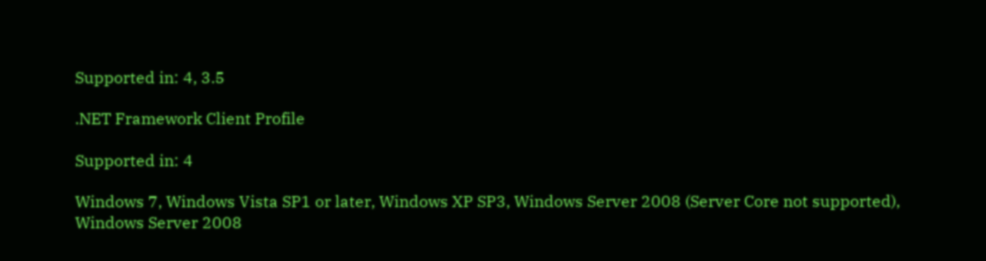Supported in: 4, 3.5

.NET Framework Client Profile

Supported in: 4

Windows 7, Windows Vista SP1 or later, Windows XP SP3, Windows Server 2008 (Server Core not supported), Windows Server 2008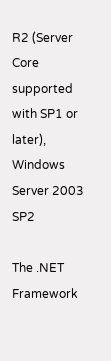R2 (Server Core supported with SP1 or later), Windows Server 2003 SP2

The .NET Framework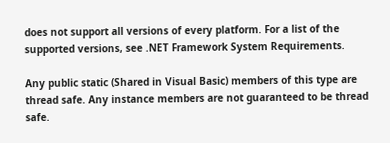does not support all versions of every platform. For a list of the supported versions, see .NET Framework System Requirements.

Any public static (Shared in Visual Basic) members of this type are thread safe. Any instance members are not guaranteed to be thread safe.